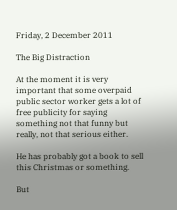Friday, 2 December 2011

The Big Distraction

At the moment it is very important that some overpaid public sector worker gets a lot of free publicity for saying something not that funny but really, not that serious either.

He has probably got a book to sell this Christmas or something.

But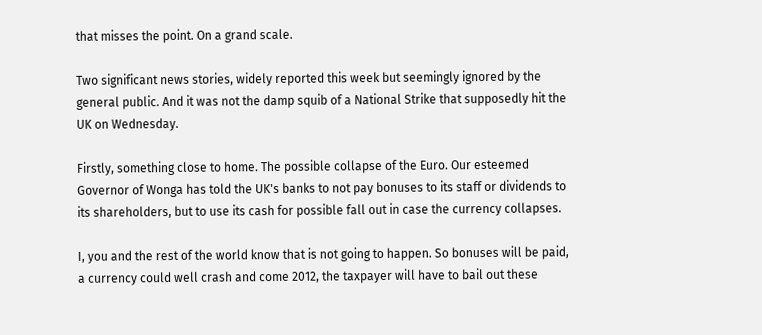that misses the point. On a grand scale.

Two significant news stories, widely reported this week but seemingly ignored by the general public. And it was not the damp squib of a National Strike that supposedly hit the UK on Wednesday.

Firstly, something close to home. The possible collapse of the Euro. Our esteemed Governor of Wonga has told the UK's banks to not pay bonuses to its staff or dividends to its shareholders, but to use its cash for possible fall out in case the currency collapses.

I, you and the rest of the world know that is not going to happen. So bonuses will be paid, a currency could well crash and come 2012, the taxpayer will have to bail out these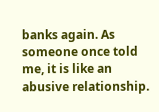banks again. As someone once told me, it is like an abusive relationship.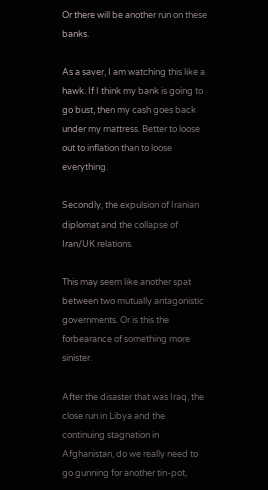Or there will be another run on these banks.

As a saver, I am watching this like a hawk. If I think my bank is going to go bust, then my cash goes back under my mattress. Better to loose out to inflation than to loose everything.

Secondly, the expulsion of Iranian diplomat and the collapse of Iran/UK relations.

This may seem like another spat between two mutually antagonistic governments. Or is this the forbearance of something more sinister.

After the disaster that was Iraq, the close run in Libya and the continuing stagnation in Afghanistan, do we really need to go gunning for another tin-pot,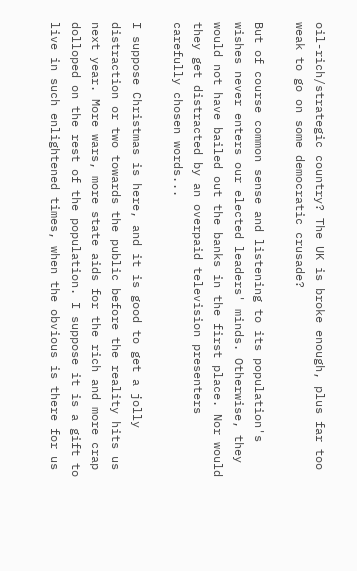oil-rich/strategic country? The UK is broke enough, plus far too weak to go on some democratic crusade?

But of course common sense and listening to its population's wishes never enters our elected leaders' minds. Otherwise, they would not have bailed out the banks in the first place. Nor would they get distracted by an overpaid television presenters carefully chosen words...

I suppose Christmas is here, and it is good to get a jolly distraction or two towards the public before the reality hits us next year. More wars, more state aids for the rich and more crap dolloped on the rest of the population. I suppose it is a gift to live in such enlightened times, when the obvious is there for us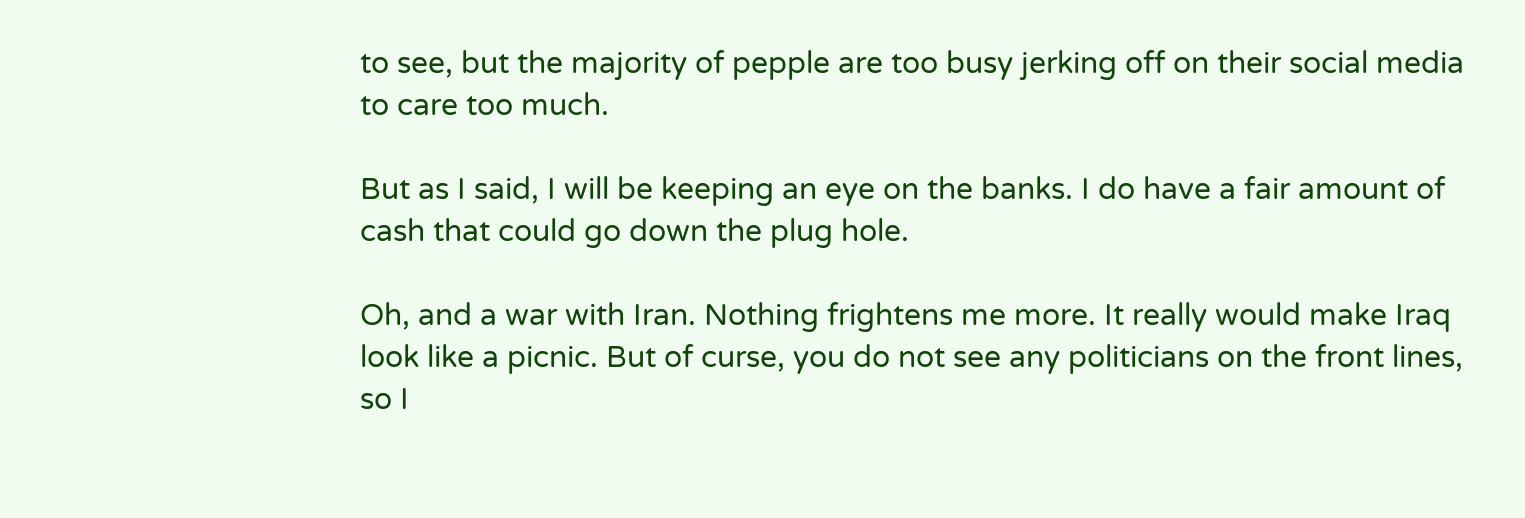to see, but the majority of pepple are too busy jerking off on their social media to care too much.

But as I said, I will be keeping an eye on the banks. I do have a fair amount of cash that could go down the plug hole.

Oh, and a war with Iran. Nothing frightens me more. It really would make Iraq look like a picnic. But of curse, you do not see any politicians on the front lines, so I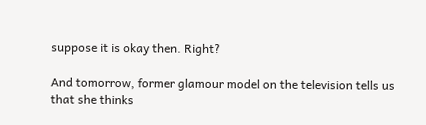suppose it is okay then. Right?

And tomorrow, former glamour model on the television tells us that she thinks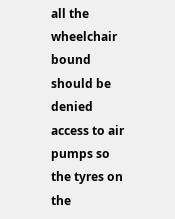all the wheelchair bound should be denied access to air pumps so the tyres on the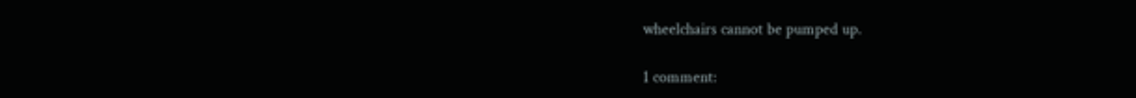wheelchairs cannot be pumped up.

1 comment: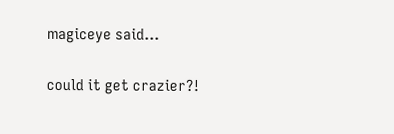magiceye said...

could it get crazier?!